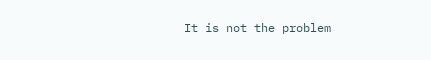It is not the problem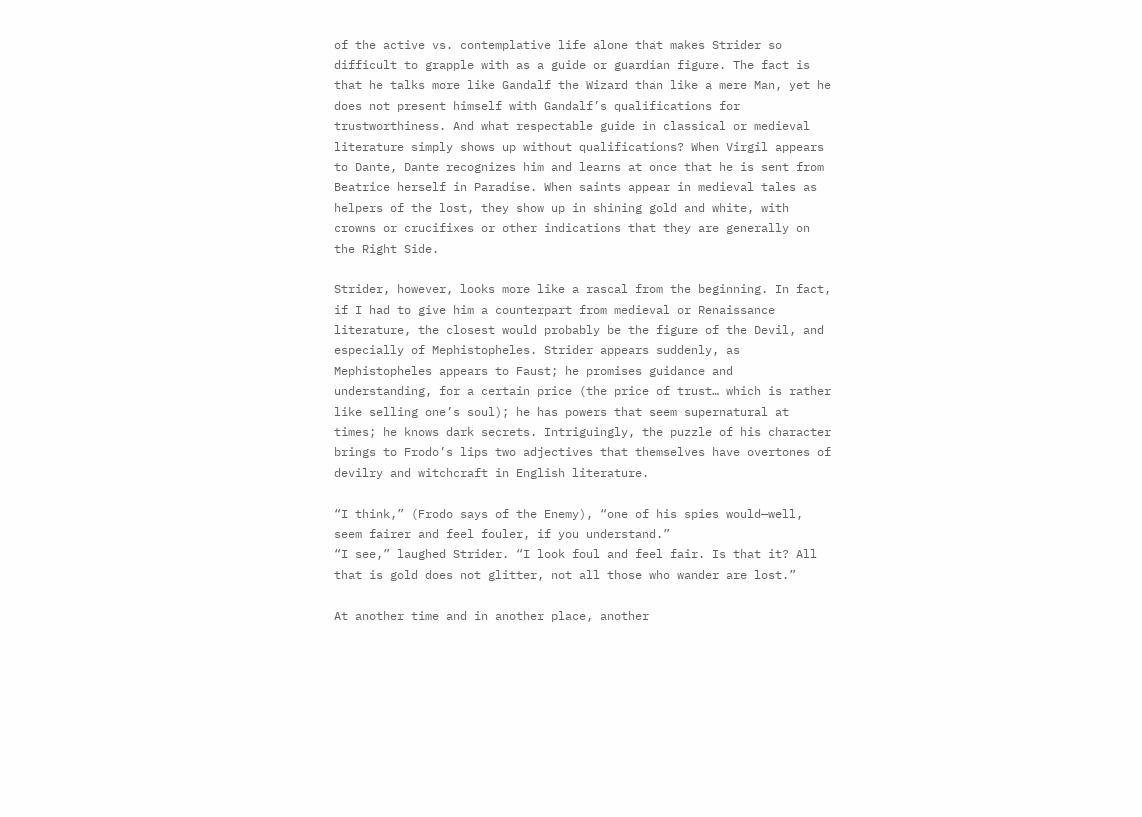of the active vs. contemplative life alone that makes Strider so difficult to grapple with as a guide or guardian figure. The fact is that he talks more like Gandalf the Wizard than like a mere Man, yet he does not present himself with Gandalf’s qualifications for trustworthiness. And what respectable guide in classical or medieval literature simply shows up without qualifications? When Virgil appears to Dante, Dante recognizes him and learns at once that he is sent from Beatrice herself in Paradise. When saints appear in medieval tales as helpers of the lost, they show up in shining gold and white, with crowns or crucifixes or other indications that they are generally on the Right Side.

Strider, however, looks more like a rascal from the beginning. In fact, if I had to give him a counterpart from medieval or Renaissance literature, the closest would probably be the figure of the Devil, and especially of Mephistopheles. Strider appears suddenly, as Mephistopheles appears to Faust; he promises guidance and understanding, for a certain price (the price of trust… which is rather like selling one’s soul); he has powers that seem supernatural at times; he knows dark secrets. Intriguingly, the puzzle of his character brings to Frodo’s lips two adjectives that themselves have overtones of devilry and witchcraft in English literature.

“I think,” (Frodo says of the Enemy), “one of his spies would—well, seem fairer and feel fouler, if you understand.”
“I see,” laughed Strider. “I look foul and feel fair. Is that it? All that is gold does not glitter, not all those who wander are lost.”

At another time and in another place, another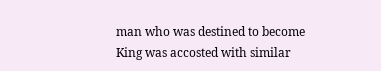man who was destined to become King was accosted with similar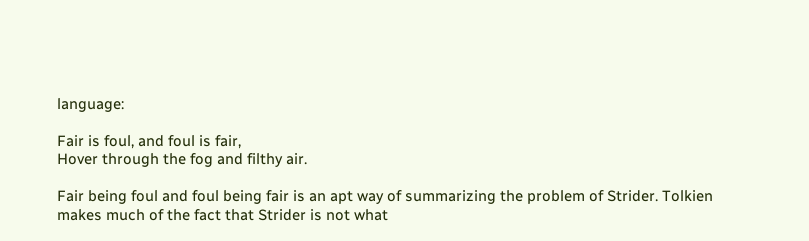language:

Fair is foul, and foul is fair,
Hover through the fog and filthy air.

Fair being foul and foul being fair is an apt way of summarizing the problem of Strider. Tolkien makes much of the fact that Strider is not what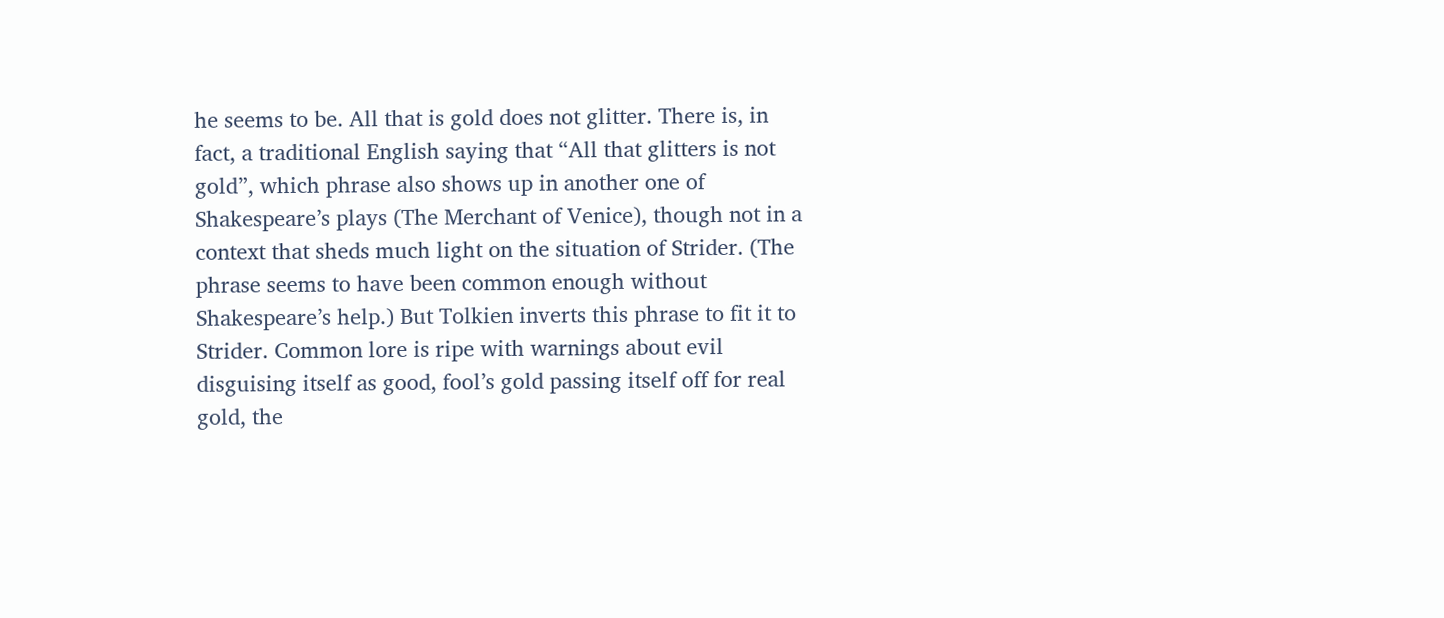he seems to be. All that is gold does not glitter. There is, in fact, a traditional English saying that “All that glitters is not gold”, which phrase also shows up in another one of Shakespeare’s plays (The Merchant of Venice), though not in a context that sheds much light on the situation of Strider. (The phrase seems to have been common enough without Shakespeare’s help.) But Tolkien inverts this phrase to fit it to Strider. Common lore is ripe with warnings about evil disguising itself as good, fool’s gold passing itself off for real gold, the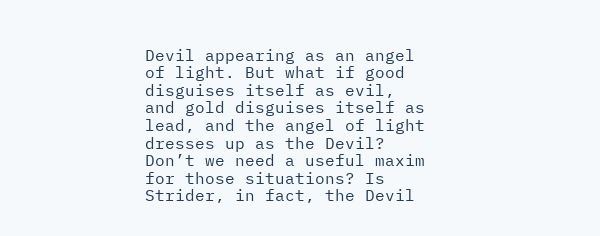Devil appearing as an angel of light. But what if good disguises itself as evil, and gold disguises itself as lead, and the angel of light dresses up as the Devil? Don’t we need a useful maxim for those situations? Is Strider, in fact, the Devil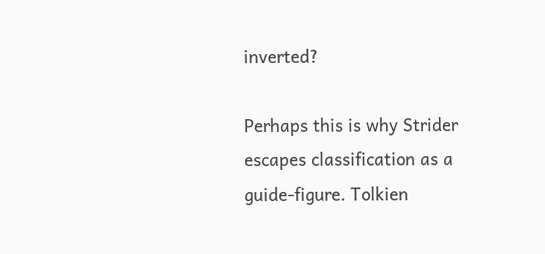inverted?

Perhaps this is why Strider escapes classification as a guide-figure. Tolkien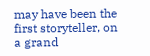may have been the first storyteller, on a grand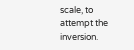scale, to attempt the inversion.